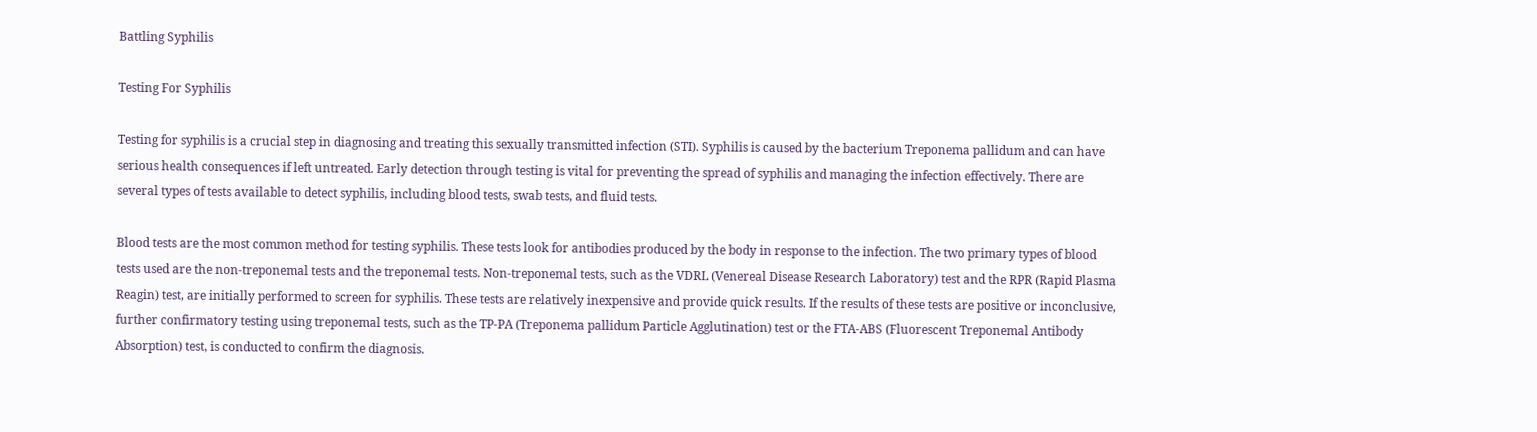Battling Syphilis

Testing For Syphilis

Testing for syphilis is a crucial step in diagnosing and treating this sexually transmitted infection (STI). Syphilis is caused by the bacterium Treponema pallidum and can have serious health consequences if left untreated. Early detection through testing is vital for preventing the spread of syphilis and managing the infection effectively. There are several types of tests available to detect syphilis, including blood tests, swab tests, and fluid tests.

Blood tests are the most common method for testing syphilis. These tests look for antibodies produced by the body in response to the infection. The two primary types of blood tests used are the non-treponemal tests and the treponemal tests. Non-treponemal tests, such as the VDRL (Venereal Disease Research Laboratory) test and the RPR (Rapid Plasma Reagin) test, are initially performed to screen for syphilis. These tests are relatively inexpensive and provide quick results. If the results of these tests are positive or inconclusive, further confirmatory testing using treponemal tests, such as the TP-PA (Treponema pallidum Particle Agglutination) test or the FTA-ABS (Fluorescent Treponemal Antibody Absorption) test, is conducted to confirm the diagnosis.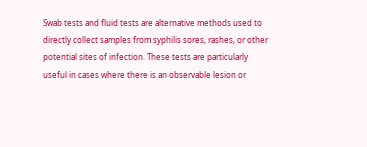Swab tests and fluid tests are alternative methods used to directly collect samples from syphilis sores, rashes, or other potential sites of infection. These tests are particularly useful in cases where there is an observable lesion or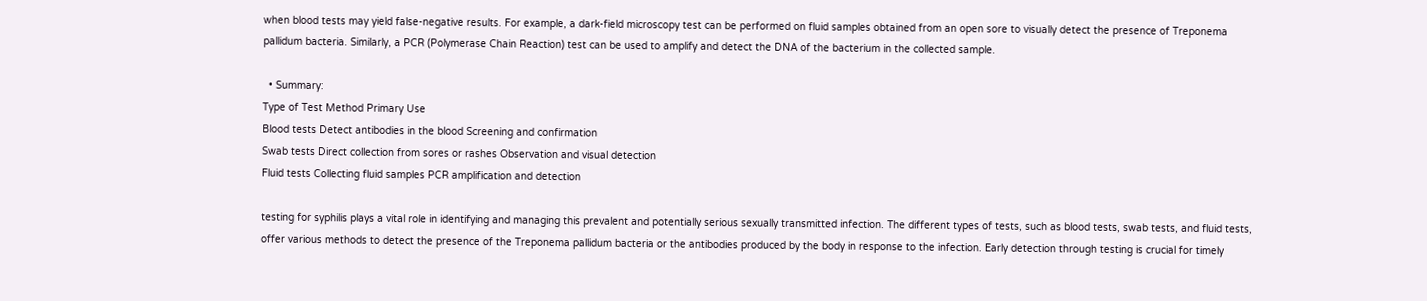when blood tests may yield false-negative results. For example, a dark-field microscopy test can be performed on fluid samples obtained from an open sore to visually detect the presence of Treponema pallidum bacteria. Similarly, a PCR (Polymerase Chain Reaction) test can be used to amplify and detect the DNA of the bacterium in the collected sample.

  • Summary:
Type of Test Method Primary Use
Blood tests Detect antibodies in the blood Screening and confirmation
Swab tests Direct collection from sores or rashes Observation and visual detection
Fluid tests Collecting fluid samples PCR amplification and detection

testing for syphilis plays a vital role in identifying and managing this prevalent and potentially serious sexually transmitted infection. The different types of tests, such as blood tests, swab tests, and fluid tests, offer various methods to detect the presence of the Treponema pallidum bacteria or the antibodies produced by the body in response to the infection. Early detection through testing is crucial for timely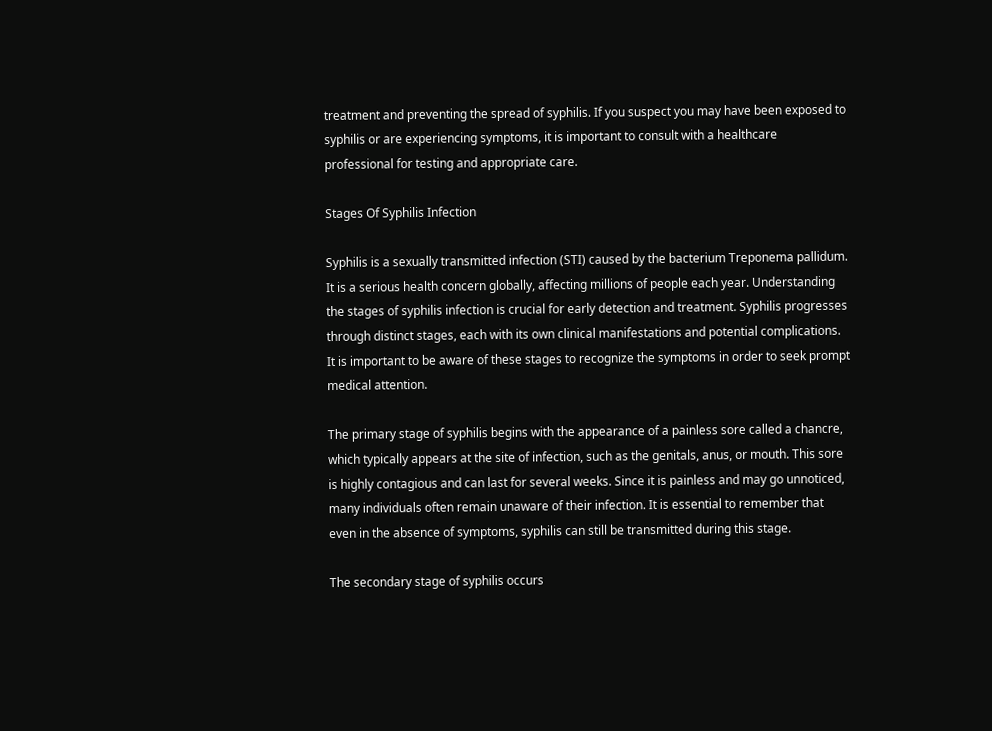treatment and preventing the spread of syphilis. If you suspect you may have been exposed to syphilis or are experiencing symptoms, it is important to consult with a healthcare professional for testing and appropriate care.

Stages Of Syphilis Infection

Syphilis is a sexually transmitted infection (STI) caused by the bacterium Treponema pallidum. It is a serious health concern globally, affecting millions of people each year. Understanding the stages of syphilis infection is crucial for early detection and treatment. Syphilis progresses through distinct stages, each with its own clinical manifestations and potential complications. It is important to be aware of these stages to recognize the symptoms in order to seek prompt medical attention.

The primary stage of syphilis begins with the appearance of a painless sore called a chancre, which typically appears at the site of infection, such as the genitals, anus, or mouth. This sore is highly contagious and can last for several weeks. Since it is painless and may go unnoticed, many individuals often remain unaware of their infection. It is essential to remember that even in the absence of symptoms, syphilis can still be transmitted during this stage.

The secondary stage of syphilis occurs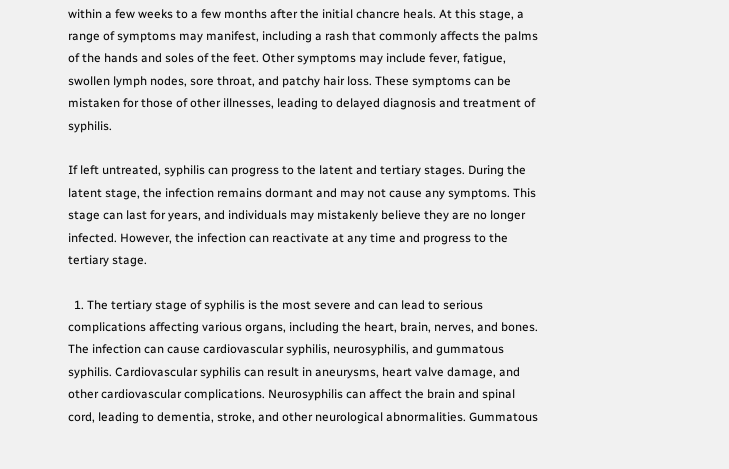within a few weeks to a few months after the initial chancre heals. At this stage, a range of symptoms may manifest, including a rash that commonly affects the palms of the hands and soles of the feet. Other symptoms may include fever, fatigue, swollen lymph nodes, sore throat, and patchy hair loss. These symptoms can be mistaken for those of other illnesses, leading to delayed diagnosis and treatment of syphilis.

If left untreated, syphilis can progress to the latent and tertiary stages. During the latent stage, the infection remains dormant and may not cause any symptoms. This stage can last for years, and individuals may mistakenly believe they are no longer infected. However, the infection can reactivate at any time and progress to the tertiary stage.

  1. The tertiary stage of syphilis is the most severe and can lead to serious complications affecting various organs, including the heart, brain, nerves, and bones. The infection can cause cardiovascular syphilis, neurosyphilis, and gummatous syphilis. Cardiovascular syphilis can result in aneurysms, heart valve damage, and other cardiovascular complications. Neurosyphilis can affect the brain and spinal cord, leading to dementia, stroke, and other neurological abnormalities. Gummatous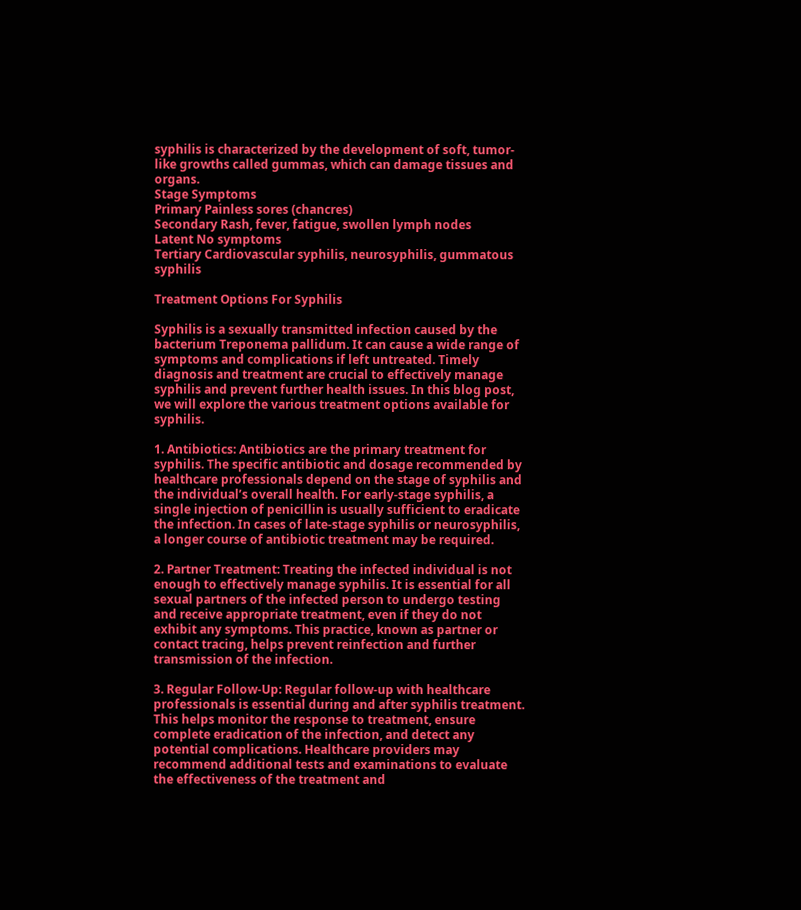syphilis is characterized by the development of soft, tumor-like growths called gummas, which can damage tissues and organs.
Stage Symptoms
Primary Painless sores (chancres)
Secondary Rash, fever, fatigue, swollen lymph nodes
Latent No symptoms
Tertiary Cardiovascular syphilis, neurosyphilis, gummatous syphilis

Treatment Options For Syphilis

Syphilis is a sexually transmitted infection caused by the bacterium Treponema pallidum. It can cause a wide range of symptoms and complications if left untreated. Timely diagnosis and treatment are crucial to effectively manage syphilis and prevent further health issues. In this blog post, we will explore the various treatment options available for syphilis.

1. Antibiotics: Antibiotics are the primary treatment for syphilis. The specific antibiotic and dosage recommended by healthcare professionals depend on the stage of syphilis and the individual’s overall health. For early-stage syphilis, a single injection of penicillin is usually sufficient to eradicate the infection. In cases of late-stage syphilis or neurosyphilis, a longer course of antibiotic treatment may be required.

2. Partner Treatment: Treating the infected individual is not enough to effectively manage syphilis. It is essential for all sexual partners of the infected person to undergo testing and receive appropriate treatment, even if they do not exhibit any symptoms. This practice, known as partner or contact tracing, helps prevent reinfection and further transmission of the infection.

3. Regular Follow-Up: Regular follow-up with healthcare professionals is essential during and after syphilis treatment. This helps monitor the response to treatment, ensure complete eradication of the infection, and detect any potential complications. Healthcare providers may recommend additional tests and examinations to evaluate the effectiveness of the treatment and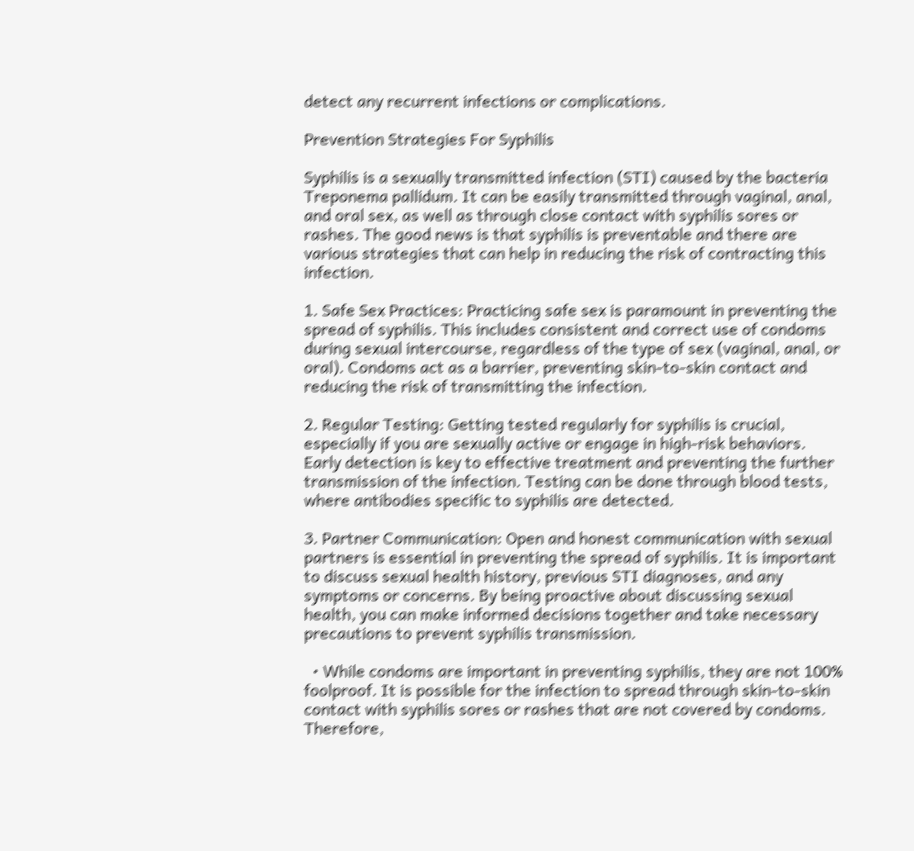detect any recurrent infections or complications.

Prevention Strategies For Syphilis

Syphilis is a sexually transmitted infection (STI) caused by the bacteria Treponema pallidum. It can be easily transmitted through vaginal, anal, and oral sex, as well as through close contact with syphilis sores or rashes. The good news is that syphilis is preventable and there are various strategies that can help in reducing the risk of contracting this infection.

1. Safe Sex Practices: Practicing safe sex is paramount in preventing the spread of syphilis. This includes consistent and correct use of condoms during sexual intercourse, regardless of the type of sex (vaginal, anal, or oral). Condoms act as a barrier, preventing skin-to-skin contact and reducing the risk of transmitting the infection.

2. Regular Testing: Getting tested regularly for syphilis is crucial, especially if you are sexually active or engage in high-risk behaviors. Early detection is key to effective treatment and preventing the further transmission of the infection. Testing can be done through blood tests, where antibodies specific to syphilis are detected.

3. Partner Communication: Open and honest communication with sexual partners is essential in preventing the spread of syphilis. It is important to discuss sexual health history, previous STI diagnoses, and any symptoms or concerns. By being proactive about discussing sexual health, you can make informed decisions together and take necessary precautions to prevent syphilis transmission.

  • While condoms are important in preventing syphilis, they are not 100% foolproof. It is possible for the infection to spread through skin-to-skin contact with syphilis sores or rashes that are not covered by condoms. Therefore,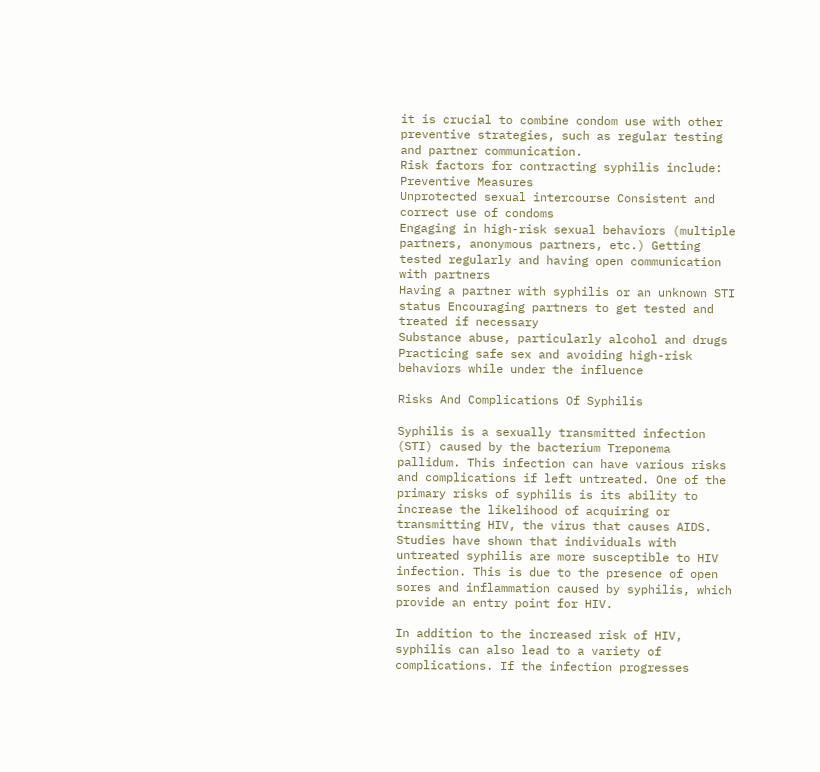it is crucial to combine condom use with other preventive strategies, such as regular testing and partner communication.
Risk factors for contracting syphilis include: Preventive Measures
Unprotected sexual intercourse Consistent and correct use of condoms
Engaging in high-risk sexual behaviors (multiple partners, anonymous partners, etc.) Getting tested regularly and having open communication with partners
Having a partner with syphilis or an unknown STI status Encouraging partners to get tested and treated if necessary
Substance abuse, particularly alcohol and drugs Practicing safe sex and avoiding high-risk behaviors while under the influence

Risks And Complications Of Syphilis

Syphilis is a sexually transmitted infection (STI) caused by the bacterium Treponema pallidum. This infection can have various risks and complications if left untreated. One of the primary risks of syphilis is its ability to increase the likelihood of acquiring or transmitting HIV, the virus that causes AIDS. Studies have shown that individuals with untreated syphilis are more susceptible to HIV infection. This is due to the presence of open sores and inflammation caused by syphilis, which provide an entry point for HIV.

In addition to the increased risk of HIV, syphilis can also lead to a variety of complications. If the infection progresses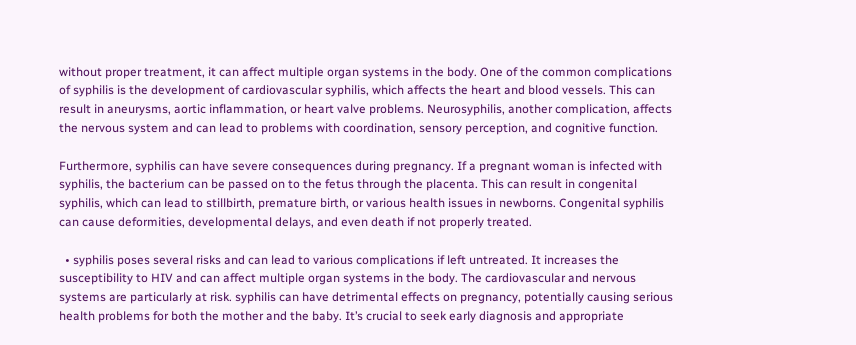without proper treatment, it can affect multiple organ systems in the body. One of the common complications of syphilis is the development of cardiovascular syphilis, which affects the heart and blood vessels. This can result in aneurysms, aortic inflammation, or heart valve problems. Neurosyphilis, another complication, affects the nervous system and can lead to problems with coordination, sensory perception, and cognitive function.

Furthermore, syphilis can have severe consequences during pregnancy. If a pregnant woman is infected with syphilis, the bacterium can be passed on to the fetus through the placenta. This can result in congenital syphilis, which can lead to stillbirth, premature birth, or various health issues in newborns. Congenital syphilis can cause deformities, developmental delays, and even death if not properly treated.

  • syphilis poses several risks and can lead to various complications if left untreated. It increases the susceptibility to HIV and can affect multiple organ systems in the body. The cardiovascular and nervous systems are particularly at risk. syphilis can have detrimental effects on pregnancy, potentially causing serious health problems for both the mother and the baby. It’s crucial to seek early diagnosis and appropriate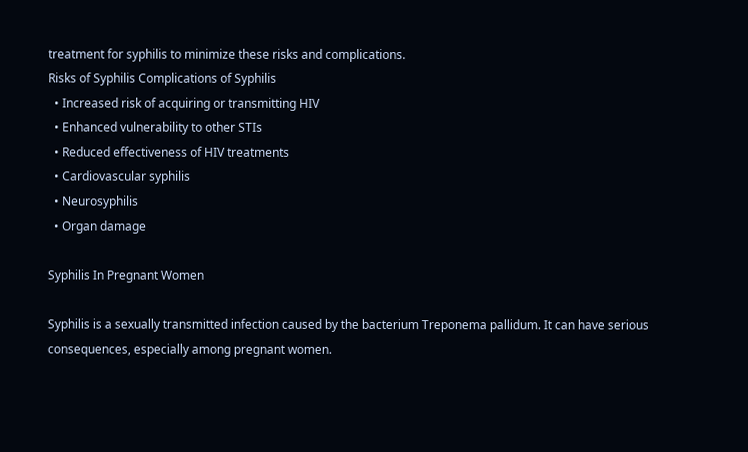treatment for syphilis to minimize these risks and complications.
Risks of Syphilis Complications of Syphilis
  • Increased risk of acquiring or transmitting HIV
  • Enhanced vulnerability to other STIs
  • Reduced effectiveness of HIV treatments
  • Cardiovascular syphilis
  • Neurosyphilis
  • Organ damage

Syphilis In Pregnant Women

Syphilis is a sexually transmitted infection caused by the bacterium Treponema pallidum. It can have serious consequences, especially among pregnant women.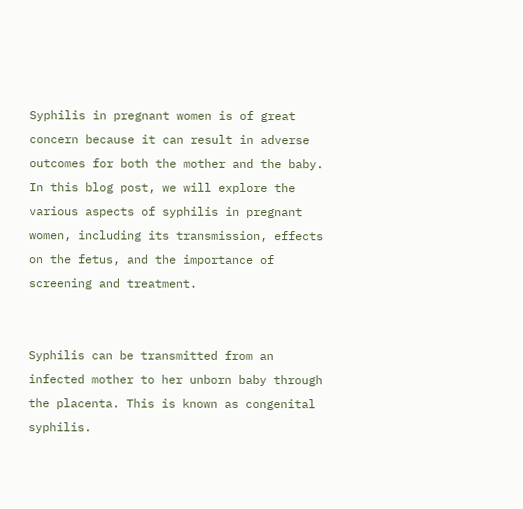Syphilis in pregnant women is of great concern because it can result in adverse outcomes for both the mother and the baby. In this blog post, we will explore the various aspects of syphilis in pregnant women, including its transmission, effects on the fetus, and the importance of screening and treatment.


Syphilis can be transmitted from an infected mother to her unborn baby through the placenta. This is known as congenital syphilis.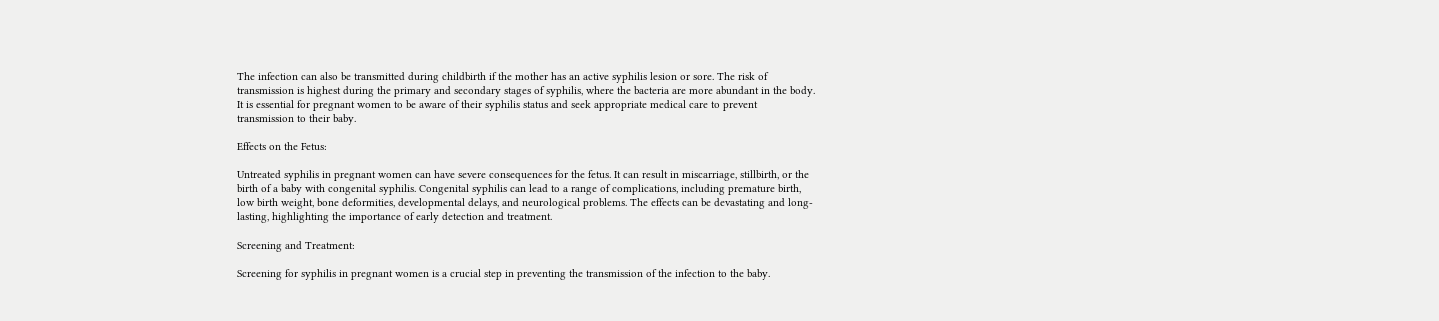The infection can also be transmitted during childbirth if the mother has an active syphilis lesion or sore. The risk of transmission is highest during the primary and secondary stages of syphilis, where the bacteria are more abundant in the body. It is essential for pregnant women to be aware of their syphilis status and seek appropriate medical care to prevent transmission to their baby.

Effects on the Fetus:

Untreated syphilis in pregnant women can have severe consequences for the fetus. It can result in miscarriage, stillbirth, or the birth of a baby with congenital syphilis. Congenital syphilis can lead to a range of complications, including premature birth, low birth weight, bone deformities, developmental delays, and neurological problems. The effects can be devastating and long-lasting, highlighting the importance of early detection and treatment.

Screening and Treatment:

Screening for syphilis in pregnant women is a crucial step in preventing the transmission of the infection to the baby.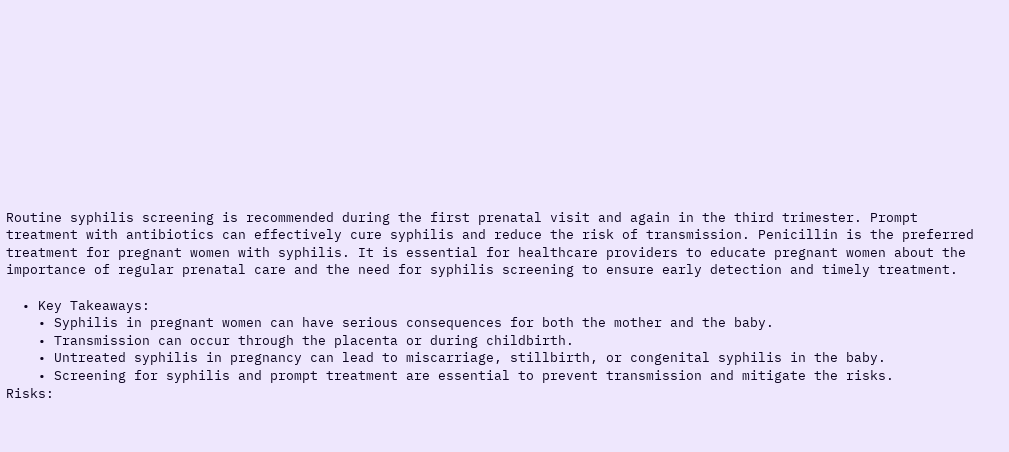Routine syphilis screening is recommended during the first prenatal visit and again in the third trimester. Prompt treatment with antibiotics can effectively cure syphilis and reduce the risk of transmission. Penicillin is the preferred treatment for pregnant women with syphilis. It is essential for healthcare providers to educate pregnant women about the importance of regular prenatal care and the need for syphilis screening to ensure early detection and timely treatment.

  • Key Takeaways:
    • Syphilis in pregnant women can have serious consequences for both the mother and the baby.
    • Transmission can occur through the placenta or during childbirth.
    • Untreated syphilis in pregnancy can lead to miscarriage, stillbirth, or congenital syphilis in the baby.
    • Screening for syphilis and prompt treatment are essential to prevent transmission and mitigate the risks.
Risks: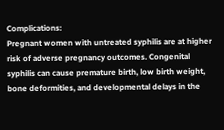Complications:
Pregnant women with untreated syphilis are at higher risk of adverse pregnancy outcomes. Congenital syphilis can cause premature birth, low birth weight, bone deformities, and developmental delays in the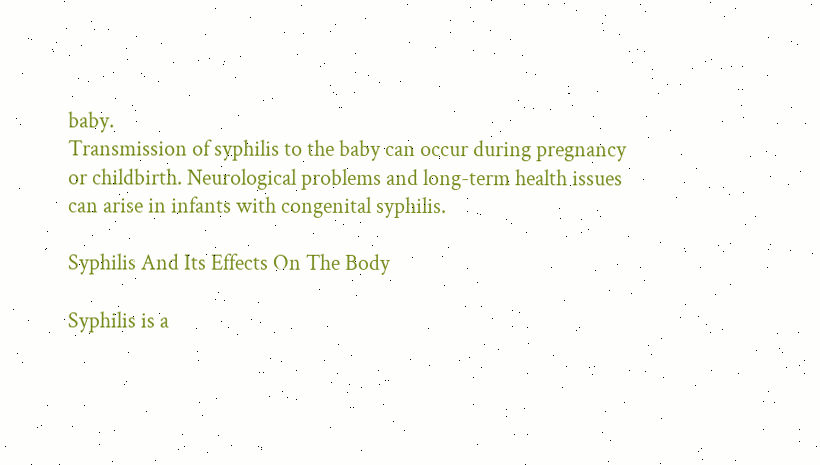baby.
Transmission of syphilis to the baby can occur during pregnancy or childbirth. Neurological problems and long-term health issues can arise in infants with congenital syphilis.

Syphilis And Its Effects On The Body

Syphilis is a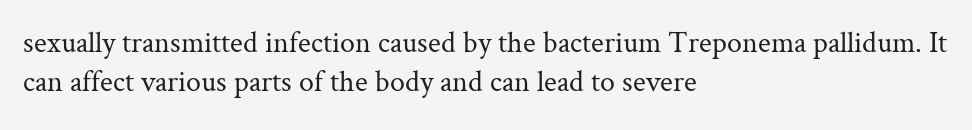sexually transmitted infection caused by the bacterium Treponema pallidum. It can affect various parts of the body and can lead to severe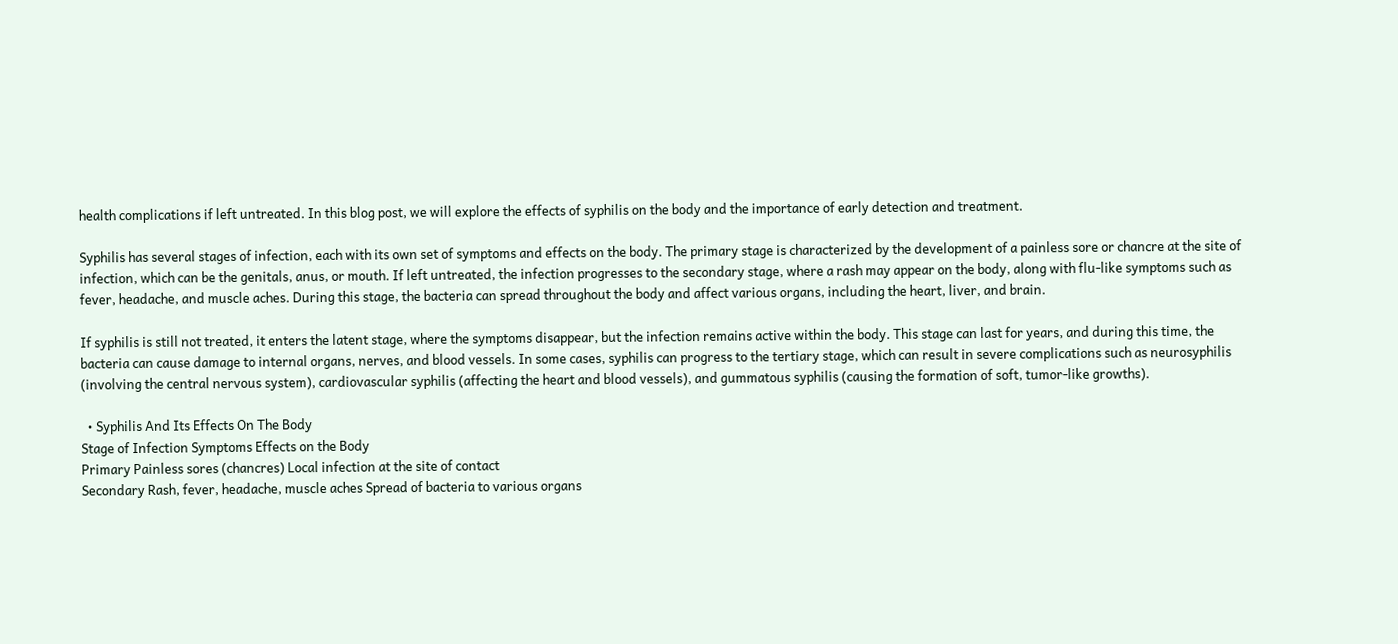health complications if left untreated. In this blog post, we will explore the effects of syphilis on the body and the importance of early detection and treatment.

Syphilis has several stages of infection, each with its own set of symptoms and effects on the body. The primary stage is characterized by the development of a painless sore or chancre at the site of infection, which can be the genitals, anus, or mouth. If left untreated, the infection progresses to the secondary stage, where a rash may appear on the body, along with flu-like symptoms such as fever, headache, and muscle aches. During this stage, the bacteria can spread throughout the body and affect various organs, including the heart, liver, and brain.

If syphilis is still not treated, it enters the latent stage, where the symptoms disappear, but the infection remains active within the body. This stage can last for years, and during this time, the bacteria can cause damage to internal organs, nerves, and blood vessels. In some cases, syphilis can progress to the tertiary stage, which can result in severe complications such as neurosyphilis (involving the central nervous system), cardiovascular syphilis (affecting the heart and blood vessels), and gummatous syphilis (causing the formation of soft, tumor-like growths).

  • Syphilis And Its Effects On The Body
Stage of Infection Symptoms Effects on the Body
Primary Painless sores (chancres) Local infection at the site of contact
Secondary Rash, fever, headache, muscle aches Spread of bacteria to various organs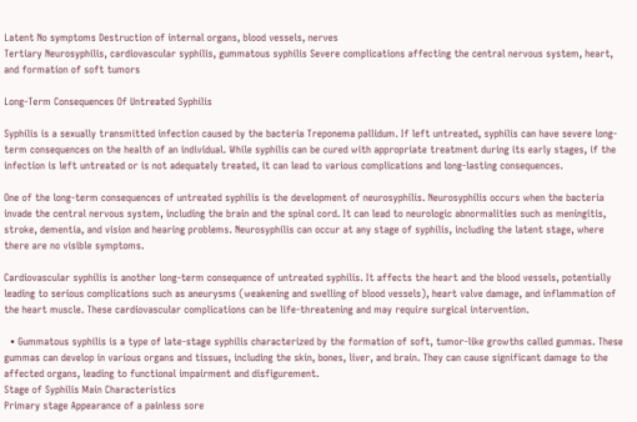Latent No symptoms Destruction of internal organs, blood vessels, nerves
Tertiary Neurosyphilis, cardiovascular syphilis, gummatous syphilis Severe complications affecting the central nervous system, heart, and formation of soft tumors

Long-Term Consequences Of Untreated Syphilis

Syphilis is a sexually transmitted infection caused by the bacteria Treponema pallidum. If left untreated, syphilis can have severe long-term consequences on the health of an individual. While syphilis can be cured with appropriate treatment during its early stages, if the infection is left untreated or is not adequately treated, it can lead to various complications and long-lasting consequences.

One of the long-term consequences of untreated syphilis is the development of neurosyphilis. Neurosyphilis occurs when the bacteria invade the central nervous system, including the brain and the spinal cord. It can lead to neurologic abnormalities such as meningitis, stroke, dementia, and vision and hearing problems. Neurosyphilis can occur at any stage of syphilis, including the latent stage, where there are no visible symptoms.

Cardiovascular syphilis is another long-term consequence of untreated syphilis. It affects the heart and the blood vessels, potentially leading to serious complications such as aneurysms (weakening and swelling of blood vessels), heart valve damage, and inflammation of the heart muscle. These cardiovascular complications can be life-threatening and may require surgical intervention.

  • Gummatous syphilis is a type of late-stage syphilis characterized by the formation of soft, tumor-like growths called gummas. These gummas can develop in various organs and tissues, including the skin, bones, liver, and brain. They can cause significant damage to the affected organs, leading to functional impairment and disfigurement.
Stage of Syphilis Main Characteristics
Primary stage Appearance of a painless sore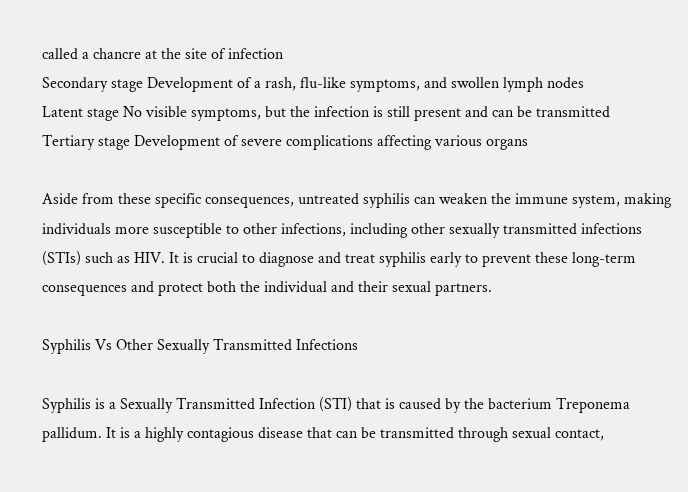called a chancre at the site of infection
Secondary stage Development of a rash, flu-like symptoms, and swollen lymph nodes
Latent stage No visible symptoms, but the infection is still present and can be transmitted
Tertiary stage Development of severe complications affecting various organs

Aside from these specific consequences, untreated syphilis can weaken the immune system, making individuals more susceptible to other infections, including other sexually transmitted infections (STIs) such as HIV. It is crucial to diagnose and treat syphilis early to prevent these long-term consequences and protect both the individual and their sexual partners.

Syphilis Vs Other Sexually Transmitted Infections

Syphilis is a Sexually Transmitted Infection (STI) that is caused by the bacterium Treponema pallidum. It is a highly contagious disease that can be transmitted through sexual contact,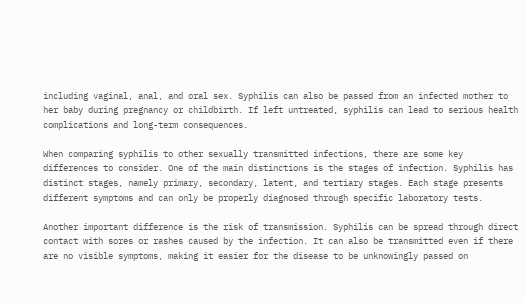including vaginal, anal, and oral sex. Syphilis can also be passed from an infected mother to her baby during pregnancy or childbirth. If left untreated, syphilis can lead to serious health complications and long-term consequences.

When comparing syphilis to other sexually transmitted infections, there are some key differences to consider. One of the main distinctions is the stages of infection. Syphilis has distinct stages, namely primary, secondary, latent, and tertiary stages. Each stage presents different symptoms and can only be properly diagnosed through specific laboratory tests.

Another important difference is the risk of transmission. Syphilis can be spread through direct contact with sores or rashes caused by the infection. It can also be transmitted even if there are no visible symptoms, making it easier for the disease to be unknowingly passed on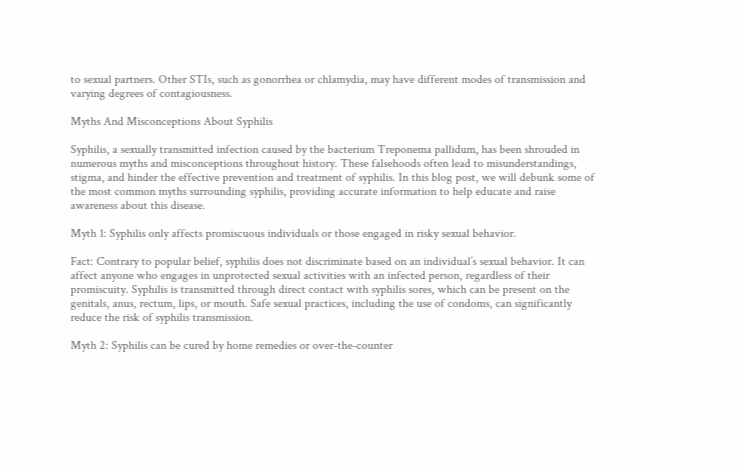to sexual partners. Other STIs, such as gonorrhea or chlamydia, may have different modes of transmission and varying degrees of contagiousness.

Myths And Misconceptions About Syphilis

Syphilis, a sexually transmitted infection caused by the bacterium Treponema pallidum, has been shrouded in numerous myths and misconceptions throughout history. These falsehoods often lead to misunderstandings, stigma, and hinder the effective prevention and treatment of syphilis. In this blog post, we will debunk some of the most common myths surrounding syphilis, providing accurate information to help educate and raise awareness about this disease.

Myth 1: Syphilis only affects promiscuous individuals or those engaged in risky sexual behavior.

Fact: Contrary to popular belief, syphilis does not discriminate based on an individual’s sexual behavior. It can affect anyone who engages in unprotected sexual activities with an infected person, regardless of their promiscuity. Syphilis is transmitted through direct contact with syphilis sores, which can be present on the genitals, anus, rectum, lips, or mouth. Safe sexual practices, including the use of condoms, can significantly reduce the risk of syphilis transmission.

Myth 2: Syphilis can be cured by home remedies or over-the-counter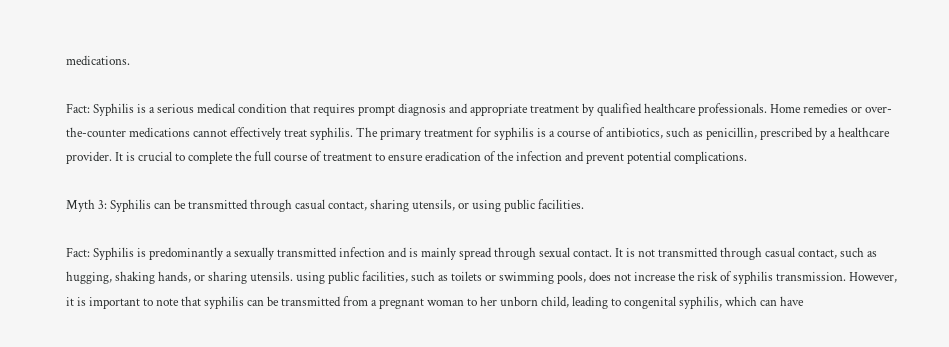medications.

Fact: Syphilis is a serious medical condition that requires prompt diagnosis and appropriate treatment by qualified healthcare professionals. Home remedies or over-the-counter medications cannot effectively treat syphilis. The primary treatment for syphilis is a course of antibiotics, such as penicillin, prescribed by a healthcare provider. It is crucial to complete the full course of treatment to ensure eradication of the infection and prevent potential complications.

Myth 3: Syphilis can be transmitted through casual contact, sharing utensils, or using public facilities.

Fact: Syphilis is predominantly a sexually transmitted infection and is mainly spread through sexual contact. It is not transmitted through casual contact, such as hugging, shaking hands, or sharing utensils. using public facilities, such as toilets or swimming pools, does not increase the risk of syphilis transmission. However, it is important to note that syphilis can be transmitted from a pregnant woman to her unborn child, leading to congenital syphilis, which can have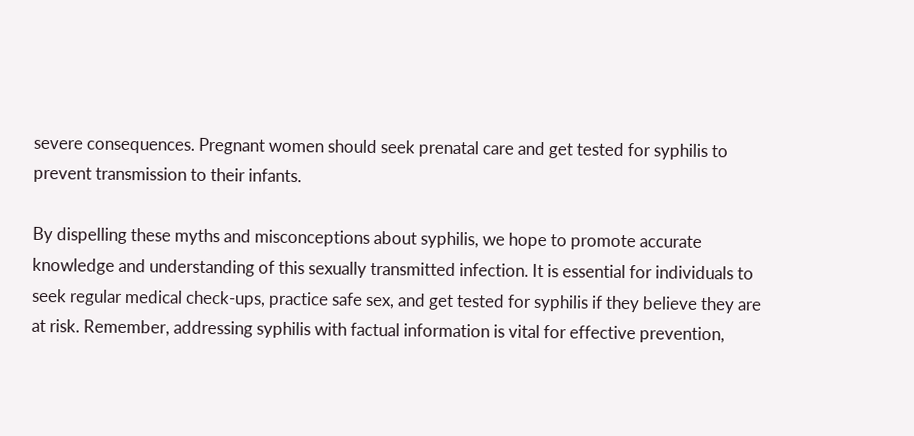severe consequences. Pregnant women should seek prenatal care and get tested for syphilis to prevent transmission to their infants.

By dispelling these myths and misconceptions about syphilis, we hope to promote accurate knowledge and understanding of this sexually transmitted infection. It is essential for individuals to seek regular medical check-ups, practice safe sex, and get tested for syphilis if they believe they are at risk. Remember, addressing syphilis with factual information is vital for effective prevention,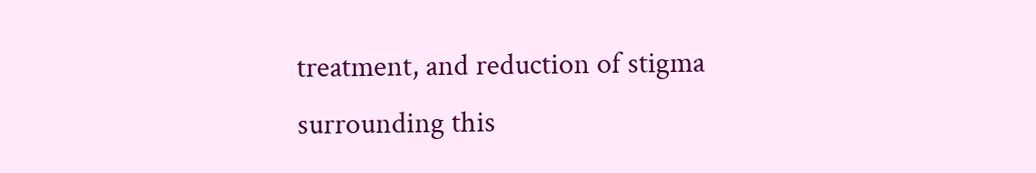treatment, and reduction of stigma surrounding this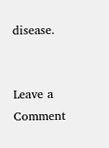disease.


Leave a Comment